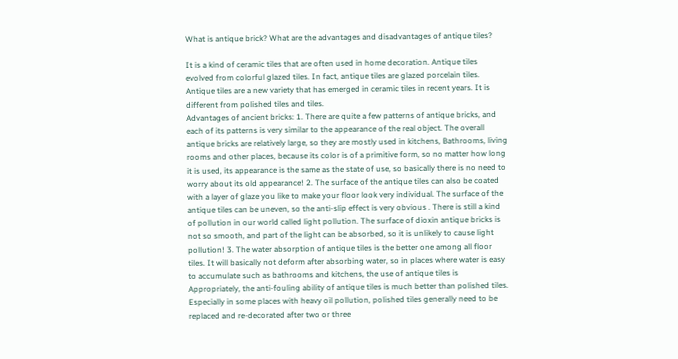What is antique brick? What are the advantages and disadvantages of antique tiles?

It is a kind of ceramic tiles that are often used in home decoration. Antique tiles evolved from colorful glazed tiles. In fact, antique tiles are glazed porcelain tiles. Antique tiles are a new variety that has emerged in ceramic tiles in recent years. It is different from polished tiles and tiles.
Advantages of ancient bricks: 1. There are quite a few patterns of antique bricks, and each of its patterns is very similar to the appearance of the real object. The overall antique bricks are relatively large, so they are mostly used in kitchens, Bathrooms, living rooms and other places, because its color is of a primitive form, so no matter how long it is used, its appearance is the same as the state of use, so basically there is no need to worry about its old appearance! 2. The surface of the antique tiles can also be coated with a layer of glaze you like to make your floor look very individual. The surface of the antique tiles can be uneven, so the anti-slip effect is very obvious . There is still a kind of pollution in our world called light pollution. The surface of dioxin antique bricks is not so smooth, and part of the light can be absorbed, so it is unlikely to cause light pollution! 3. The water absorption of antique tiles is the better one among all floor tiles. It will basically not deform after absorbing water, so in places where water is easy to accumulate such as bathrooms and kitchens, the use of antique tiles is Appropriately, the anti-fouling ability of antique tiles is much better than polished tiles. Especially in some places with heavy oil pollution, polished tiles generally need to be replaced and re-decorated after two or three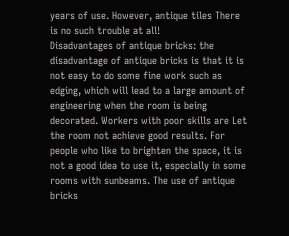years of use. However, antique tiles There is no such trouble at all!
Disadvantages of antique bricks: the disadvantage of antique bricks is that it is not easy to do some fine work such as edging, which will lead to a large amount of engineering when the room is being decorated. Workers with poor skills are Let the room not achieve good results. For people who like to brighten the space, it is not a good idea to use it, especially in some rooms with sunbeams. The use of antique bricks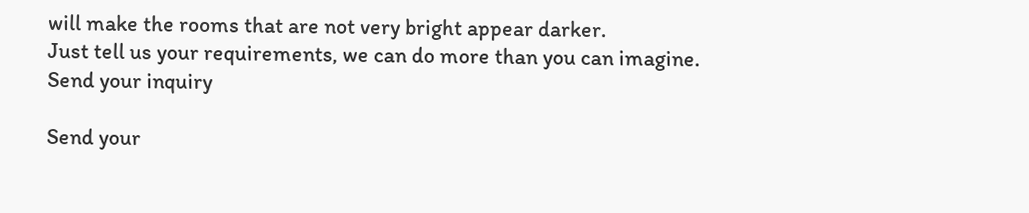will make the rooms that are not very bright appear darker.
Just tell us your requirements, we can do more than you can imagine.
Send your inquiry

Send your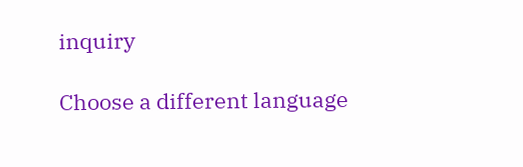inquiry

Choose a different language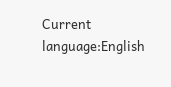Current language:English